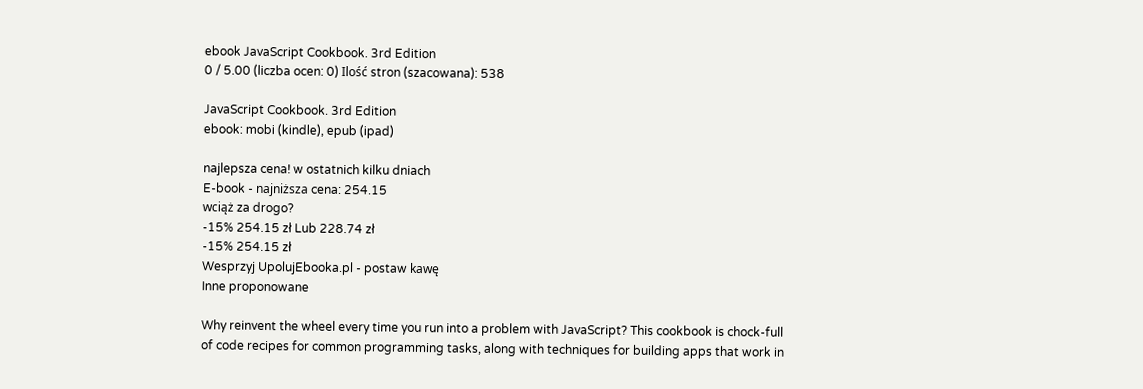ebook JavaScript Cookbook. 3rd Edition
0 / 5.00 (liczba ocen: 0) Ilość stron (szacowana): 538

JavaScript Cookbook. 3rd Edition
ebook: mobi (kindle), epub (ipad)

najlepsza cena! w ostatnich kilku dniach
E-book - najniższa cena: 254.15
wciąż za drogo?
-15% 254.15 zł Lub 228.74 zł
-15% 254.15 zł
Wesprzyj UpolujEbooka.pl - postaw kawę
Inne proponowane

Why reinvent the wheel every time you run into a problem with JavaScript? This cookbook is chock-full of code recipes for common programming tasks, along with techniques for building apps that work in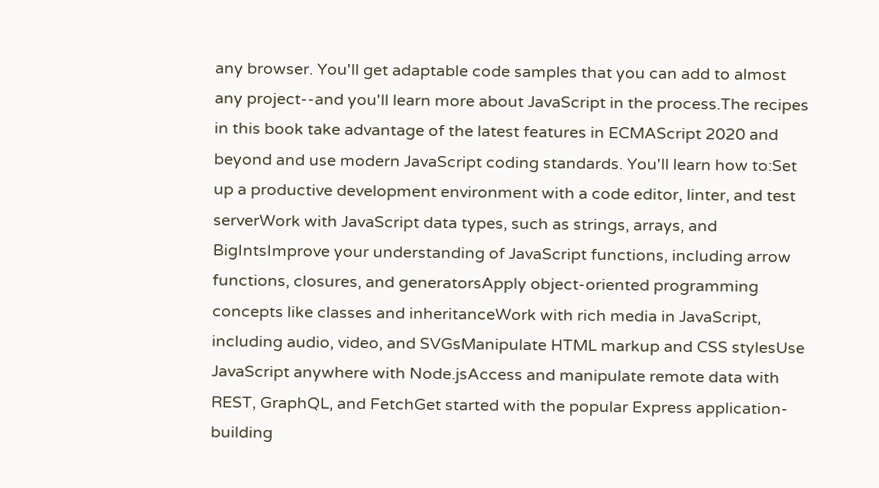any browser. You'll get adaptable code samples that you can add to almost any project--and you'll learn more about JavaScript in the process.The recipes in this book take advantage of the latest features in ECMAScript 2020 and beyond and use modern JavaScript coding standards. You'll learn how to:Set up a productive development environment with a code editor, linter, and test serverWork with JavaScript data types, such as strings, arrays, and BigIntsImprove your understanding of JavaScript functions, including arrow functions, closures, and generatorsApply object-oriented programming concepts like classes and inheritanceWork with rich media in JavaScript, including audio, video, and SVGsManipulate HTML markup and CSS stylesUse JavaScript anywhere with Node.jsAccess and manipulate remote data with REST, GraphQL, and FetchGet started with the popular Express application-building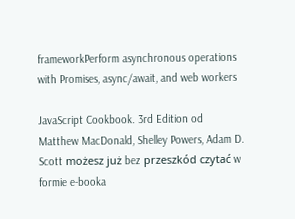frameworkPerform asynchronous operations with Promises, async/await, and web workers

JavaScript Cookbook. 3rd Edition od Matthew MacDonald, Shelley Powers, Adam D. Scott możesz już bez przeszkód czytać w formie e-booka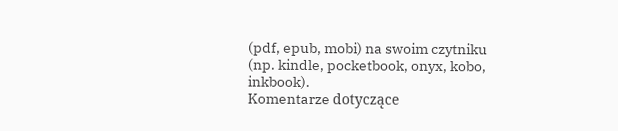(pdf, epub, mobi) na swoim czytniku (np. kindle, pocketbook, onyx, kobo, inkbook).
Komentarze dotyczące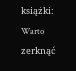książki:
Warto zerknąć